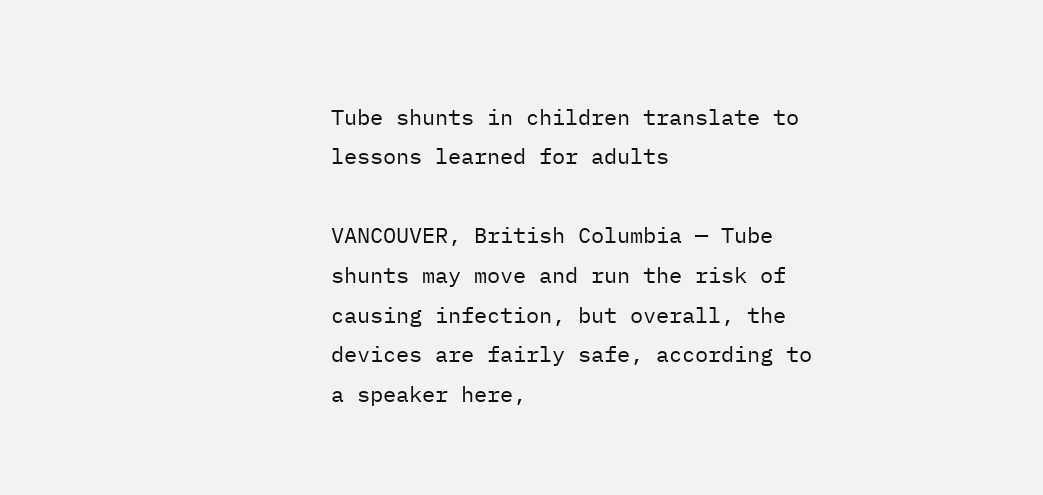Tube shunts in children translate to lessons learned for adults

VANCOUVER, British Columbia — Tube shunts may move and run the risk of causing infection, but overall, the devices are fairly safe, according to a speaker here,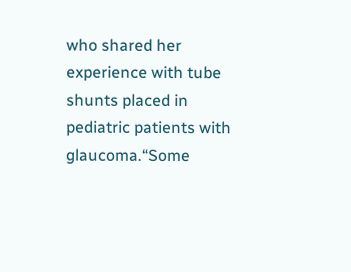who shared her experience with tube shunts placed in pediatric patients with glaucoma.“Some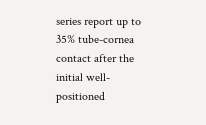series report up to 35% tube-cornea contact after the initial well-positioned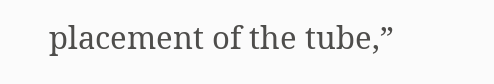placement of the tube,”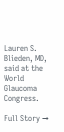Lauren S. Blieden, MD, said at the World Glaucoma Congress.

Full Story →